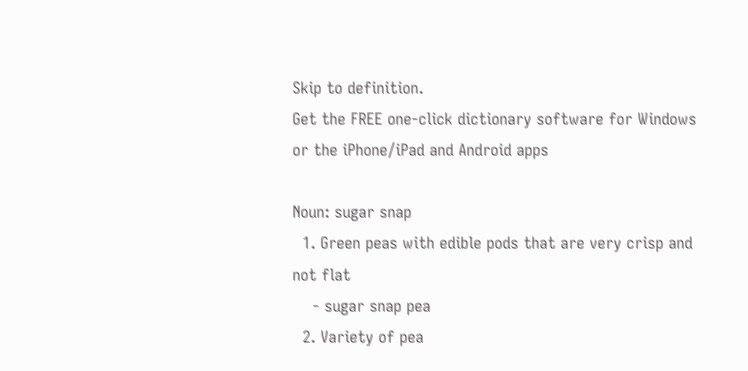Skip to definition.
Get the FREE one-click dictionary software for Windows or the iPhone/iPad and Android apps

Noun: sugar snap
  1. Green peas with edible pods that are very crisp and not flat
    - sugar snap pea
  2. Variety of pea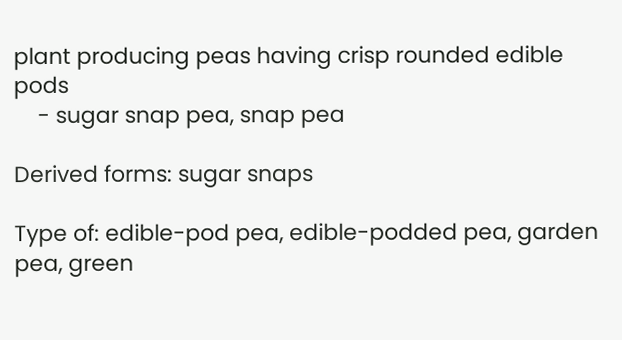plant producing peas having crisp rounded edible pods
    - sugar snap pea, snap pea

Derived forms: sugar snaps

Type of: edible-pod pea, edible-podded pea, garden pea, green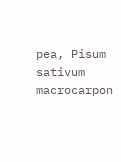pea, Pisum sativum macrocarpon